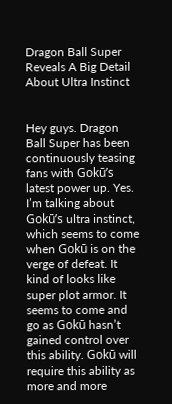Dragon Ball Super Reveals A Big Detail About Ultra Instinct


Hey guys. Dragon Ball Super has been continuously teasing fans with Gokū’s latest power up. Yes. I’m talking about Gokū’s ultra instinct, which seems to come when Gokū is on the verge of defeat. It kind of looks like super plot armor. It seems to come and go as Gokū hasn’t gained control over this ability. Gokū will require this ability as more and more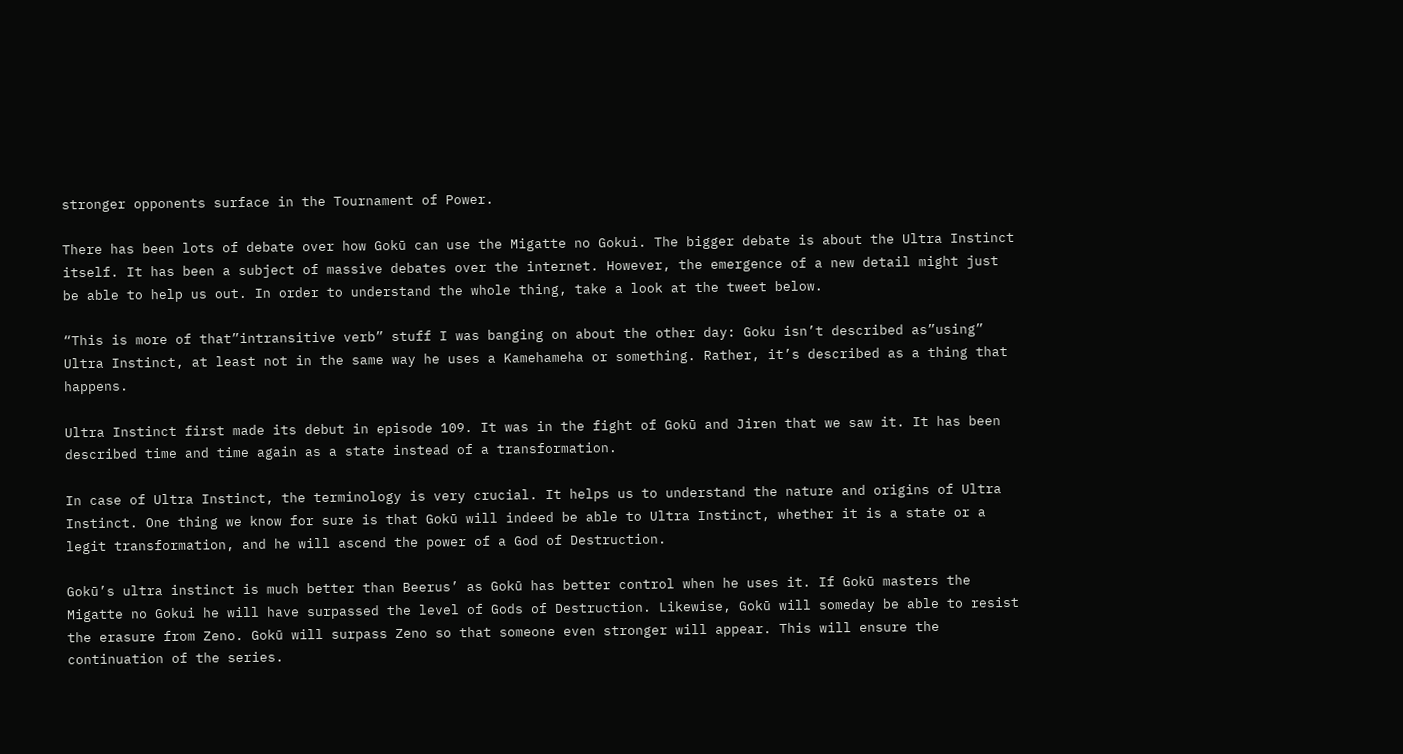stronger opponents surface in the Tournament of Power.

There has been lots of debate over how Gokū can use the Migatte no Gokui. The bigger debate is about the Ultra Instinct itself. It has been a subject of massive debates over the internet. However, the emergence of a new detail might just be able to help us out. In order to understand the whole thing, take a look at the tweet below.

“This is more of that”intransitive verb” stuff I was banging on about the other day: Goku isn’t described as”using” Ultra Instinct, at least not in the same way he uses a Kamehameha or something. Rather, it’s described as a thing that happens.

Ultra Instinct first made its debut in episode 109. It was in the fight of Gokū and Jiren that we saw it. It has been described time and time again as a state instead of a transformation.

In case of Ultra Instinct, the terminology is very crucial. It helps us to understand the nature and origins of Ultra Instinct. One thing we know for sure is that Gokū will indeed be able to Ultra Instinct, whether it is a state or a legit transformation, and he will ascend the power of a God of Destruction.

Gokū’s ultra instinct is much better than Beerus’ as Gokū has better control when he uses it. If Gokū masters the Migatte no Gokui he will have surpassed the level of Gods of Destruction. Likewise, Gokū will someday be able to resist the erasure from Zeno. Gokū will surpass Zeno so that someone even stronger will appear. This will ensure the continuation of the series.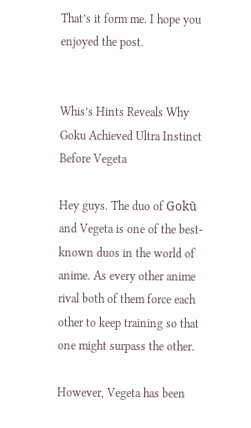That’s it form me. I hope you enjoyed the post.


Whis’s Hints Reveals Why Goku Achieved Ultra Instinct Before Vegeta

Hey guys. The duo of Gokū and Vegeta is one of the best-known duos in the world of anime. As every other anime rival both of them force each other to keep training so that one might surpass the other.

However, Vegeta has been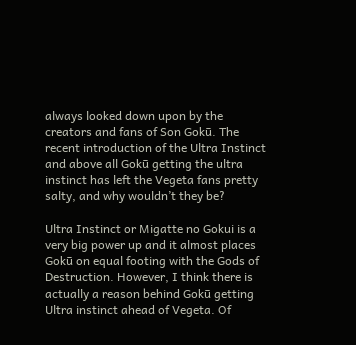always looked down upon by the creators and fans of Son Gokū. The recent introduction of the Ultra Instinct and above all Gokū getting the ultra instinct has left the Vegeta fans pretty salty, and why wouldn’t they be?

Ultra Instinct or Migatte no Gokui is a very big power up and it almost places Gokū on equal footing with the Gods of Destruction. However, I think there is actually a reason behind Gokū getting Ultra instinct ahead of Vegeta. Of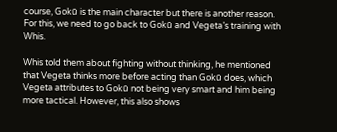course, Gokū is the main character but there is another reason. For this, we need to go back to Gokū and Vegeta’s training with Whis.

Whis told them about fighting without thinking, he mentioned that Vegeta thinks more before acting than Gokū does, which Vegeta attributes to Gokū not being very smart and him being more tactical. However, this also shows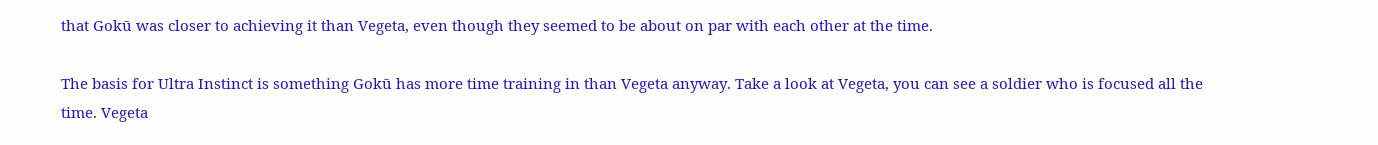that Gokū was closer to achieving it than Vegeta, even though they seemed to be about on par with each other at the time.

The basis for Ultra Instinct is something Gokū has more time training in than Vegeta anyway. Take a look at Vegeta, you can see a soldier who is focused all the time. Vegeta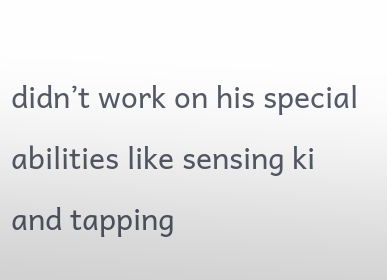didn’t work on his special abilities like sensing ki and tapping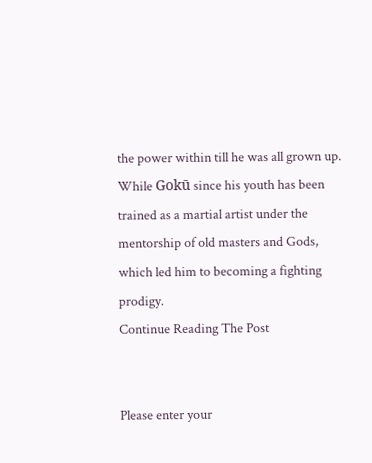the power within till he was all grown up. While Gokū since his youth has been trained as a martial artist under the mentorship of old masters and Gods, which led him to becoming a fighting prodigy.
Continue Reading The Post


Please enter your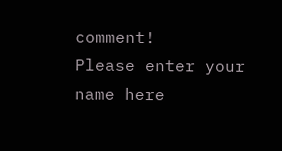comment!
Please enter your name here